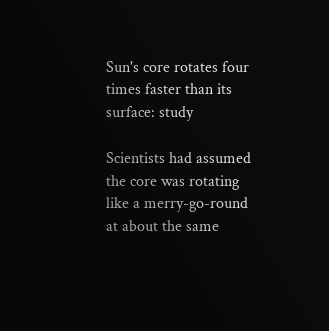Sun's core rotates four times faster than its surface: study

Scientists had assumed the core was rotating like a merry-go-round at about the same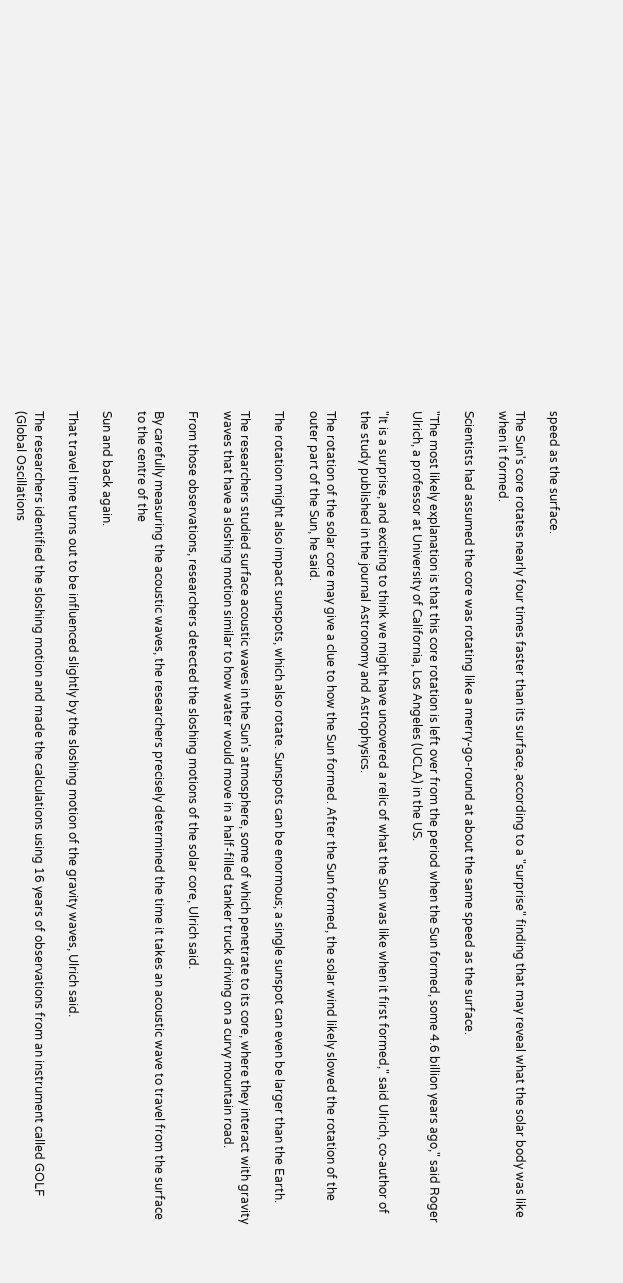speed as the surface.

The Sun's core rotates nearly four times faster than its surface, according to a "surprise" finding that may reveal what the solar body was like when it formed.

Scientists had assumed the core was rotating like a merry-go-round at about the same speed as the surface.

"The most likely explanation is that this core rotation is left over from the period when the Sun formed, some 4.6 billion years ago," said Roger Ulrich, a professor at University of California, Los Angeles (UCLA) in the US.

"It is a surprise, and exciting to think we might have uncovered a relic of what the Sun was like when it first formed," said Ulrich, co-author of the study published in the journal Astronomy and Astrophysics.

The rotation of the solar core may give a clue to how the Sun formed. After the Sun formed, the solar wind likely slowed the rotation of the outer part of the Sun, he said.

The rotation might also impact sunspots, which also rotate. Sunspots can be enormous; a single sunspot can even be larger than the Earth.

The researchers studied surface acoustic waves in the Sun's atmosphere, some of which penetrate to its core, where they interact with gravity waves that have a sloshing motion similar to how water would move in a half-filled tanker truck driving on a curvy mountain road.

From those observations, researchers detected the sloshing motions of the solar core, Ulrich said.

By carefully measuring the acoustic waves, the researchers precisely determined the time it takes an acoustic wave to travel from the surface to the centre of the

Sun and back again.

That travel time turns out to be influenced slightly by the sloshing motion of the gravity waves, Ulrich said.

The researchers identified the sloshing motion and made the calculations using 16 years of observations from an instrument called GOLF (Global Oscillations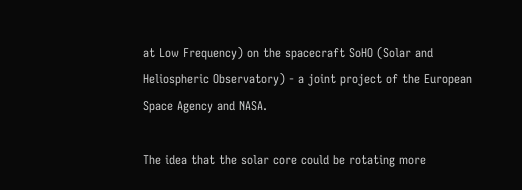at Low Frequency) on the spacecraft SoHO (Solar and Heliospheric Observatory) - a joint project of the European Space Agency and NASA.

The idea that the solar core could be rotating more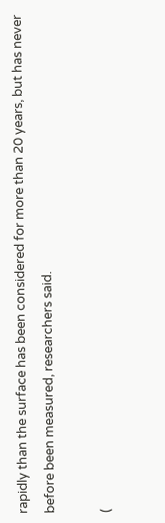rapidly than the surface has been considered for more than 20 years, but has never before been measured, researchers said.

(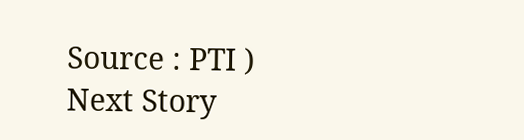Source : PTI )
Next Story